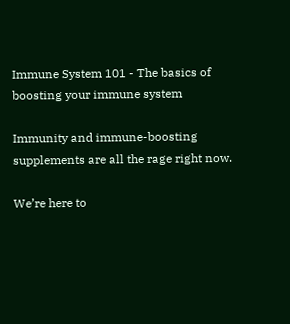Immune System 101 - The basics of boosting your immune system

Immunity and immune-boosting supplements are all the rage right now.

We’re here to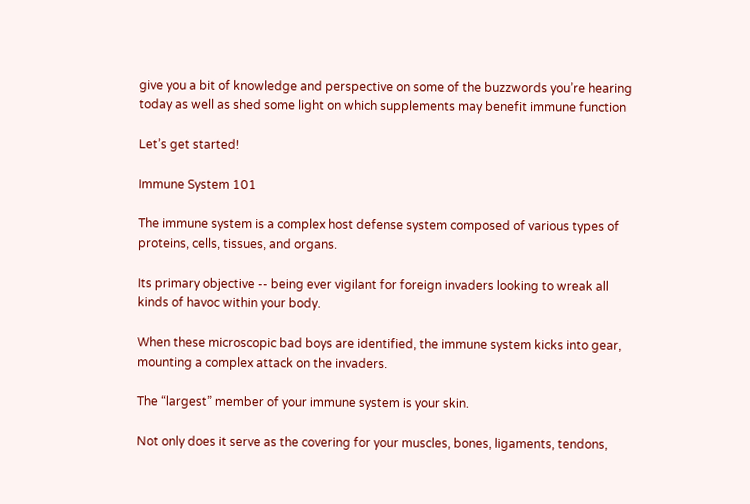give you a bit of knowledge and perspective on some of the buzzwords you’re hearing today as well as shed some light on which supplements may benefit immune function

Let’s get started!

Immune System 101

The immune system is a complex host defense system composed of various types of proteins, cells, tissues, and organs.

Its primary objective -- being ever vigilant for foreign invaders looking to wreak all kinds of havoc within your body.

When these microscopic bad boys are identified, the immune system kicks into gear, mounting a complex attack on the invaders.

The “largest” member of your immune system is your skin.

Not only does it serve as the covering for your muscles, bones, ligaments, tendons,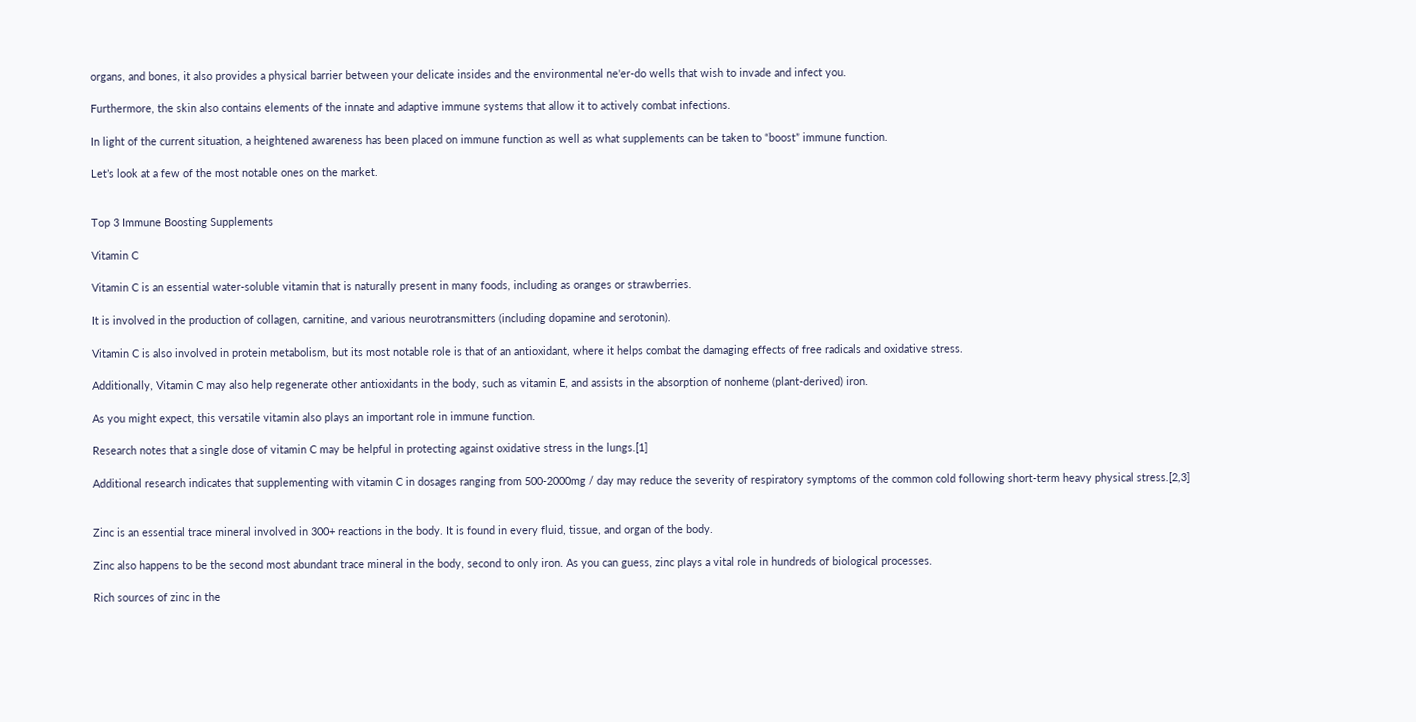organs, and bones, it also provides a physical barrier between your delicate insides and the environmental ne'er-do wells that wish to invade and infect you.

Furthermore, the skin also contains elements of the innate and adaptive immune systems that allow it to actively combat infections.

In light of the current situation, a heightened awareness has been placed on immune function as well as what supplements can be taken to “boost” immune function.

Let’s look at a few of the most notable ones on the market.


Top 3 Immune Boosting Supplements

Vitamin C

Vitamin C is an essential water-soluble vitamin that is naturally present in many foods, including as oranges or strawberries.

It is involved in the production of collagen, carnitine, and various neurotransmitters (including dopamine and serotonin).

Vitamin C is also involved in protein metabolism, but its most notable role is that of an antioxidant, where it helps combat the damaging effects of free radicals and oxidative stress.

Additionally, Vitamin C may also help regenerate other antioxidants in the body, such as vitamin E, and assists in the absorption of nonheme (plant-derived) iron.

As you might expect, this versatile vitamin also plays an important role in immune function.

Research notes that a single dose of vitamin C may be helpful in protecting against oxidative stress in the lungs.[1]

Additional research indicates that supplementing with vitamin C in dosages ranging from 500-2000mg / day may reduce the severity of respiratory symptoms of the common cold following short-term heavy physical stress.[2,3]


Zinc is an essential trace mineral involved in 300+ reactions in the body. It is found in every fluid, tissue, and organ of the body.

Zinc also happens to be the second most abundant trace mineral in the body, second to only iron. As you can guess, zinc plays a vital role in hundreds of biological processes.

Rich sources of zinc in the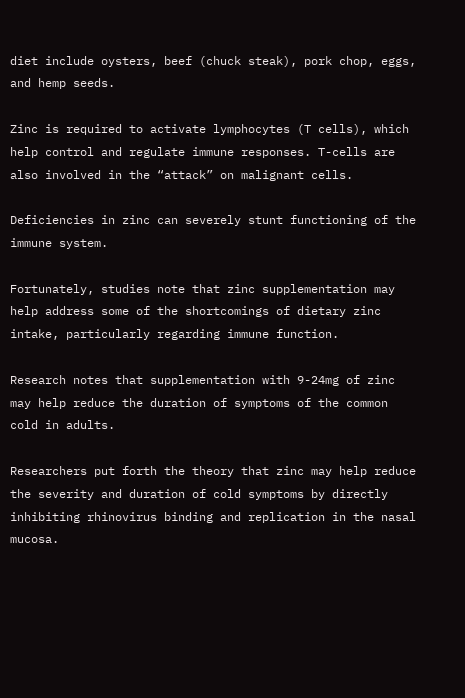diet include oysters, beef (chuck steak), pork chop, eggs, and hemp seeds.

Zinc is required to activate lymphocytes (T cells), which help control and regulate immune responses. T-cells are also involved in the “attack” on malignant cells.

Deficiencies in zinc can severely stunt functioning of the immune system.

Fortunately, studies note that zinc supplementation may help address some of the shortcomings of dietary zinc intake, particularly regarding immune function.

Research notes that supplementation with 9-24mg of zinc may help reduce the duration of symptoms of the common cold in adults.

Researchers put forth the theory that zinc may help reduce the severity and duration of cold symptoms by directly inhibiting rhinovirus binding and replication in the nasal mucosa.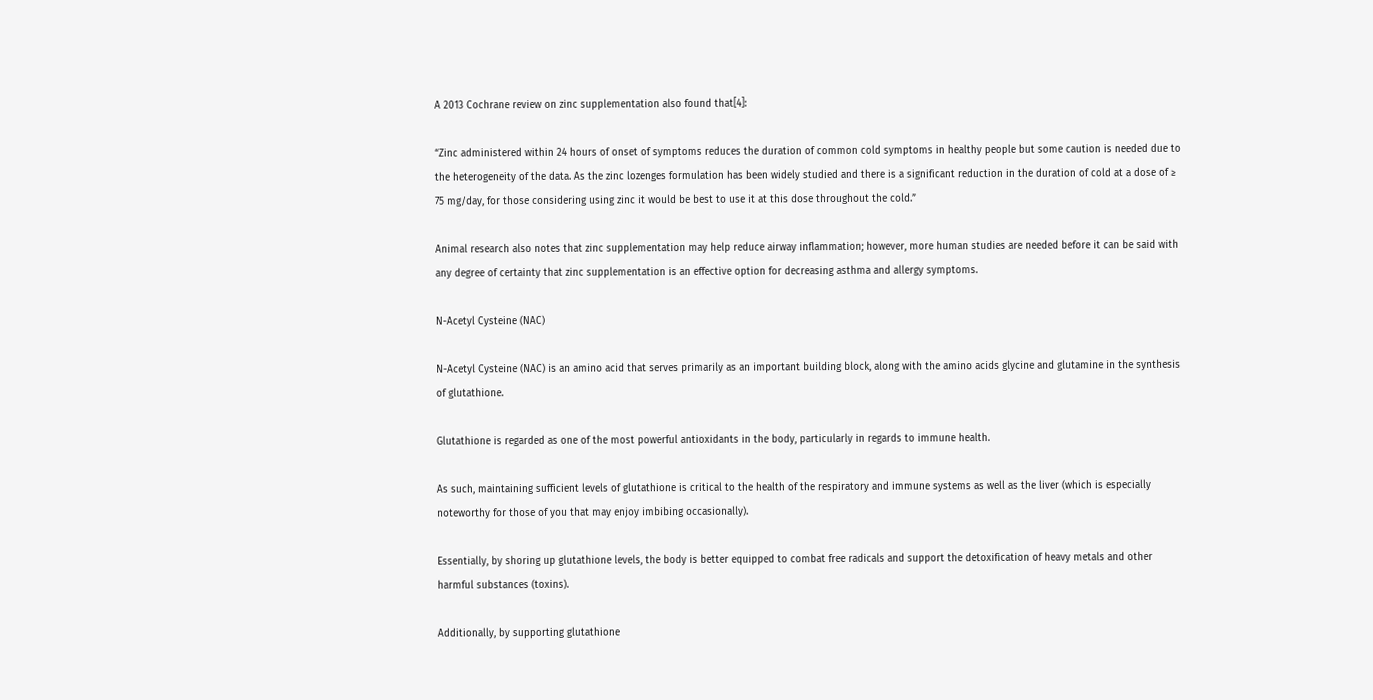A 2013 Cochrane review on zinc supplementation also found that[4]:

“Zinc administered within 24 hours of onset of symptoms reduces the duration of common cold symptoms in healthy people but some caution is needed due to the heterogeneity of the data. As the zinc lozenges formulation has been widely studied and there is a significant reduction in the duration of cold at a dose of ≥ 75 mg/day, for those considering using zinc it would be best to use it at this dose throughout the cold.”

Animal research also notes that zinc supplementation may help reduce airway inflammation; however, more human studies are needed before it can be said with any degree of certainty that zinc supplementation is an effective option for decreasing asthma and allergy symptoms.

N-Acetyl Cysteine (NAC)

N-Acetyl Cysteine (NAC) is an amino acid that serves primarily as an important building block, along with the amino acids glycine and glutamine in the synthesis of glutathione.

Glutathione is regarded as one of the most powerful antioxidants in the body, particularly in regards to immune health.

As such, maintaining sufficient levels of glutathione is critical to the health of the respiratory and immune systems as well as the liver (which is especially noteworthy for those of you that may enjoy imbibing occasionally).

Essentially, by shoring up glutathione levels, the body is better equipped to combat free radicals and support the detoxification of heavy metals and other harmful substances (toxins).

Additionally, by supporting glutathione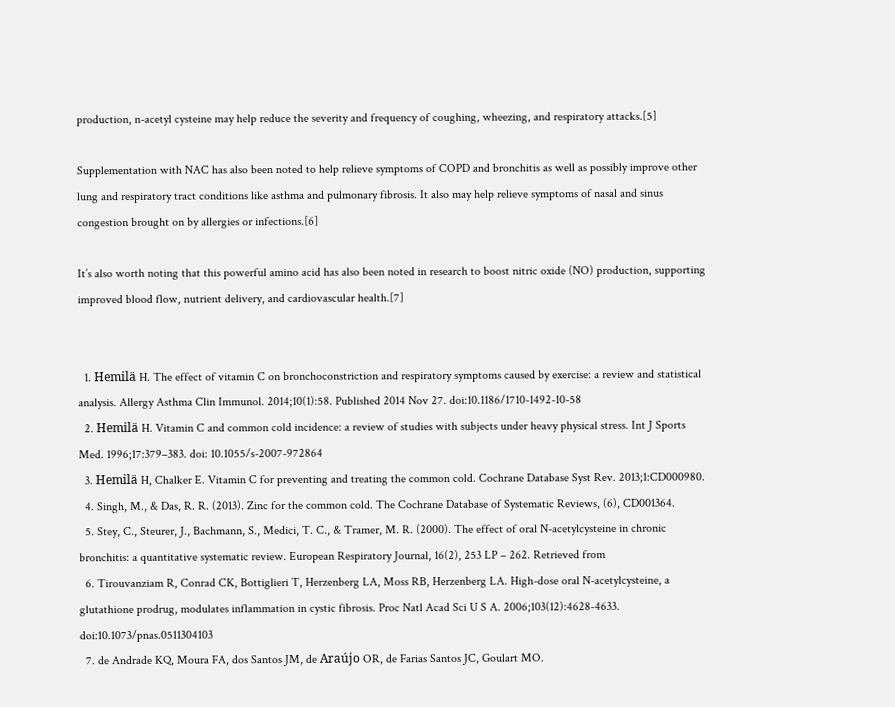production, n-acetyl cysteine may help reduce the severity and frequency of coughing, wheezing, and respiratory attacks.[5]

Supplementation with NAC has also been noted to help relieve symptoms of COPD and bronchitis as well as possibly improve other lung and respiratory tract conditions like asthma and pulmonary fibrosis. It also may help relieve symptoms of nasal and sinus congestion brought on by allergies or infections.[6]

It’s also worth noting that this powerful amino acid has also been noted in research to boost nitric oxide (NO) production, supporting improved blood flow, nutrient delivery, and cardiovascular health.[7]


  1. Hemilä H. The effect of vitamin C on bronchoconstriction and respiratory symptoms caused by exercise: a review and statistical analysis. Allergy Asthma Clin Immunol. 2014;10(1):58. Published 2014 Nov 27. doi:10.1186/1710-1492-10-58
  2. Hemilä H. Vitamin C and common cold incidence: a review of studies with subjects under heavy physical stress. Int J Sports Med. 1996;17:379–383. doi: 10.1055/s-2007-972864
  3. Hemilä H, Chalker E. Vitamin C for preventing and treating the common cold. Cochrane Database Syst Rev. 2013;1:CD000980.
  4. Singh, M., & Das, R. R. (2013). Zinc for the common cold. The Cochrane Database of Systematic Reviews, (6), CD001364.
  5. Stey, C., Steurer, J., Bachmann, S., Medici, T. C., & Tramer, M. R. (2000). The effect of oral N-acetylcysteine in chronic bronchitis: a quantitative systematic review. European Respiratory Journal, 16(2), 253 LP – 262. Retrieved from
  6. Tirouvanziam R, Conrad CK, Bottiglieri T, Herzenberg LA, Moss RB, Herzenberg LA. High-dose oral N-acetylcysteine, a glutathione prodrug, modulates inflammation in cystic fibrosis. Proc Natl Acad Sci U S A. 2006;103(12):4628‐4633. doi:10.1073/pnas.0511304103
  7. de Andrade KQ, Moura FA, dos Santos JM, de Araújo OR, de Farias Santos JC, Goulart MO.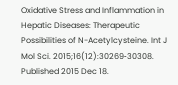Oxidative Stress and Inflammation in Hepatic Diseases: Therapeutic Possibilities of N-Acetylcysteine. Int J Mol Sci. 2015;16(12):30269‐30308. Published 2015 Dec 18.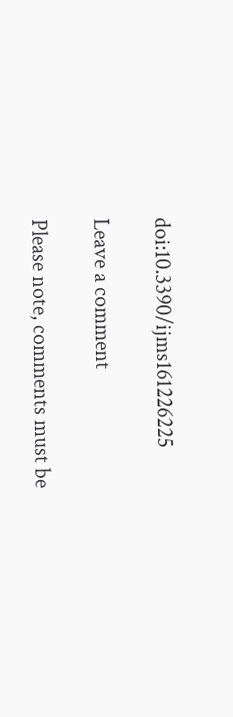doi:10.3390/ijms161226225

Leave a comment

Please note, comments must be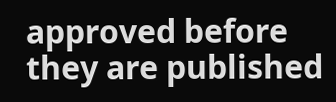approved before they are published